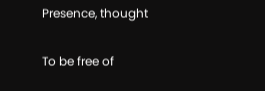Presence, thought

To be free of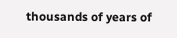thousands of years of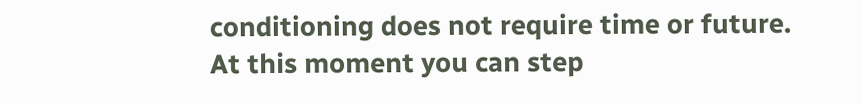conditioning does not require time or future. At this moment you can step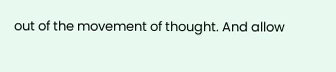out of the movement of thought. And allow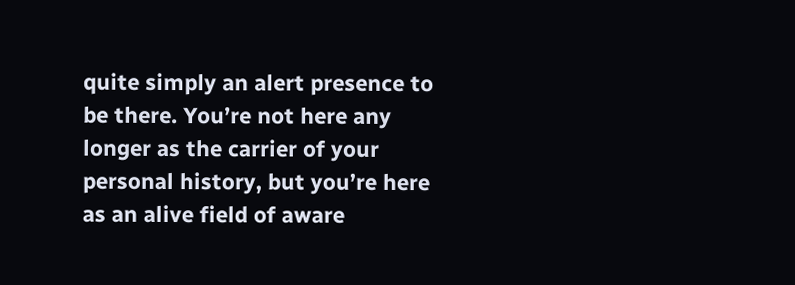quite simply an alert presence to be there. You’re not here any longer as the carrier of your personal history, but you’re here as an alive field of aware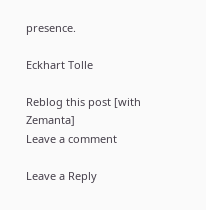presence.

Eckhart Tolle

Reblog this post [with Zemanta]
Leave a comment

Leave a Reply